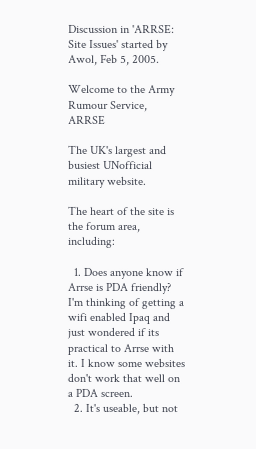Discussion in 'ARRSE: Site Issues' started by Awol, Feb 5, 2005.

Welcome to the Army Rumour Service, ARRSE

The UK's largest and busiest UNofficial military website.

The heart of the site is the forum area, including:

  1. Does anyone know if Arrse is PDA friendly? I'm thinking of getting a wifi enabled Ipaq and just wondered if its practical to Arrse with it. I know some websites don't work that well on a PDA screen.
  2. It's useable, but not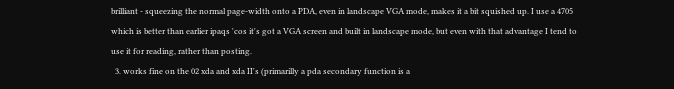brilliant - squeezing the normal page-width onto a PDA, even in landscape VGA mode, makes it a bit squished up. I use a 4705 which is better than earlier ipaqs 'cos it's got a VGA screen and built in landscape mode, but even with that advantage I tend to use it for reading, rather than posting.
  3. works fine on the 02 xda and xda II's (primarilly a pda secondary function is a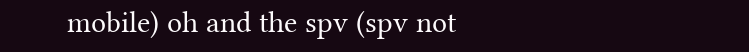mobile) oh and the spv (spv not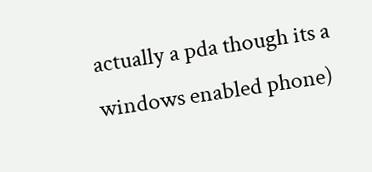actually a pda though its a windows enabled phone)